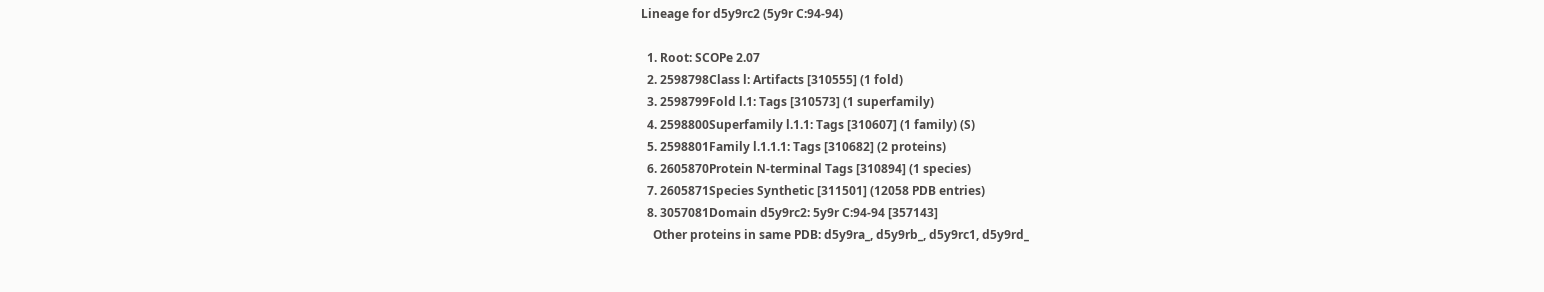Lineage for d5y9rc2 (5y9r C:94-94)

  1. Root: SCOPe 2.07
  2. 2598798Class l: Artifacts [310555] (1 fold)
  3. 2598799Fold l.1: Tags [310573] (1 superfamily)
  4. 2598800Superfamily l.1.1: Tags [310607] (1 family) (S)
  5. 2598801Family l.1.1.1: Tags [310682] (2 proteins)
  6. 2605870Protein N-terminal Tags [310894] (1 species)
  7. 2605871Species Synthetic [311501] (12058 PDB entries)
  8. 3057081Domain d5y9rc2: 5y9r C:94-94 [357143]
    Other proteins in same PDB: d5y9ra_, d5y9rb_, d5y9rc1, d5y9rd_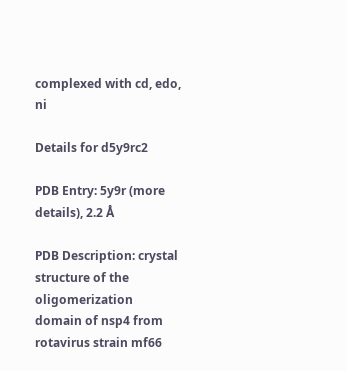complexed with cd, edo, ni

Details for d5y9rc2

PDB Entry: 5y9r (more details), 2.2 Å

PDB Description: crystal structure of the oligomerization domain of nsp4 from rotavirus strain mf66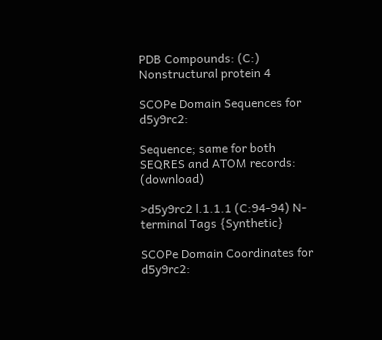PDB Compounds: (C:) Nonstructural protein 4

SCOPe Domain Sequences for d5y9rc2:

Sequence; same for both SEQRES and ATOM records: (download)

>d5y9rc2 l.1.1.1 (C:94-94) N-terminal Tags {Synthetic}

SCOPe Domain Coordinates for d5y9rc2: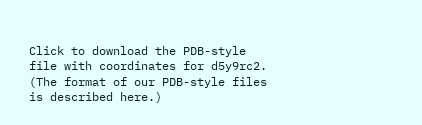Click to download the PDB-style file with coordinates for d5y9rc2.
(The format of our PDB-style files is described here.)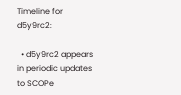Timeline for d5y9rc2:

  • d5y9rc2 appears in periodic updates to SCOPe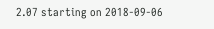2.07 starting on 2018-09-06